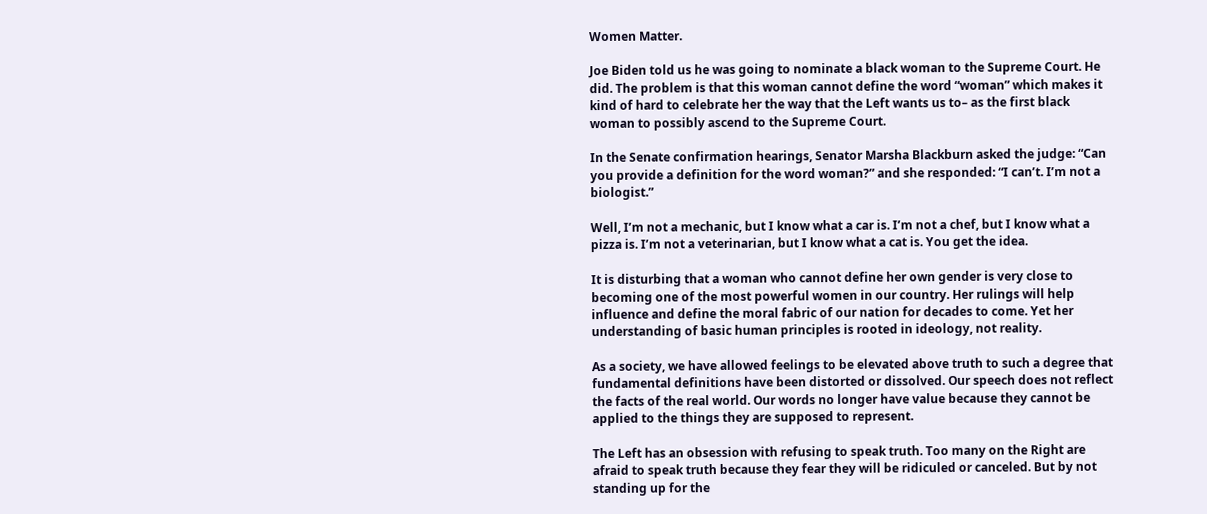Women Matter.

Joe Biden told us he was going to nominate a black woman to the Supreme Court. He did. The problem is that this woman cannot define the word “woman” which makes it kind of hard to celebrate her the way that the Left wants us to– as the first black woman to possibly ascend to the Supreme Court.

In the Senate confirmation hearings, Senator Marsha Blackburn asked the judge: “Can you provide a definition for the word woman?” and she responded: “I can’t. I’m not a biologist.”

Well, I’m not a mechanic, but I know what a car is. I’m not a chef, but I know what a pizza is. I’m not a veterinarian, but I know what a cat is. You get the idea.

It is disturbing that a woman who cannot define her own gender is very close to becoming one of the most powerful women in our country. Her rulings will help influence and define the moral fabric of our nation for decades to come. Yet her understanding of basic human principles is rooted in ideology, not reality.

As a society, we have allowed feelings to be elevated above truth to such a degree that fundamental definitions have been distorted or dissolved. Our speech does not reflect the facts of the real world. Our words no longer have value because they cannot be applied to the things they are supposed to represent.

The Left has an obsession with refusing to speak truth. Too many on the Right are afraid to speak truth because they fear they will be ridiculed or canceled. But by not standing up for the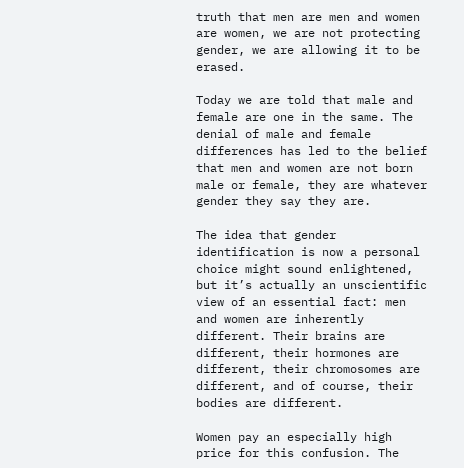truth that men are men and women are women, we are not protecting gender, we are allowing it to be erased.

Today we are told that male and female are one in the same. The denial of male and female differences has led to the belief that men and women are not born male or female, they are whatever gender they say they are.

The idea that gender identification is now a personal choice might sound enlightened, but it’s actually an unscientific view of an essential fact: men and women are inherently different. Their brains are different, their hormones are different, their chromosomes are different, and of course, their bodies are different.

Women pay an especially high price for this confusion. The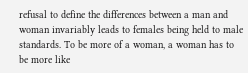refusal to define the differences between a man and woman invariably leads to females being held to male standards. To be more of a woman, a woman has to be more like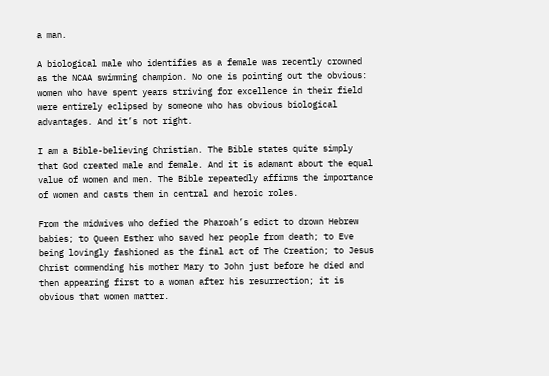a man.

A biological male who identifies as a female was recently crowned as the NCAA swimming champion. No one is pointing out the obvious: women who have spent years striving for excellence in their field were entirely eclipsed by someone who has obvious biological advantages. And it’s not right.

I am a Bible-believing Christian. The Bible states quite simply that God created male and female. And it is adamant about the equal value of women and men. The Bible repeatedly affirms the importance of women and casts them in central and heroic roles.

From the midwives who defied the Pharoah’s edict to drown Hebrew babies; to Queen Esther who saved her people from death; to Eve being lovingly fashioned as the final act of The Creation; to Jesus Christ commending his mother Mary to John just before he died and then appearing first to a woman after his resurrection; it is obvious that women matter.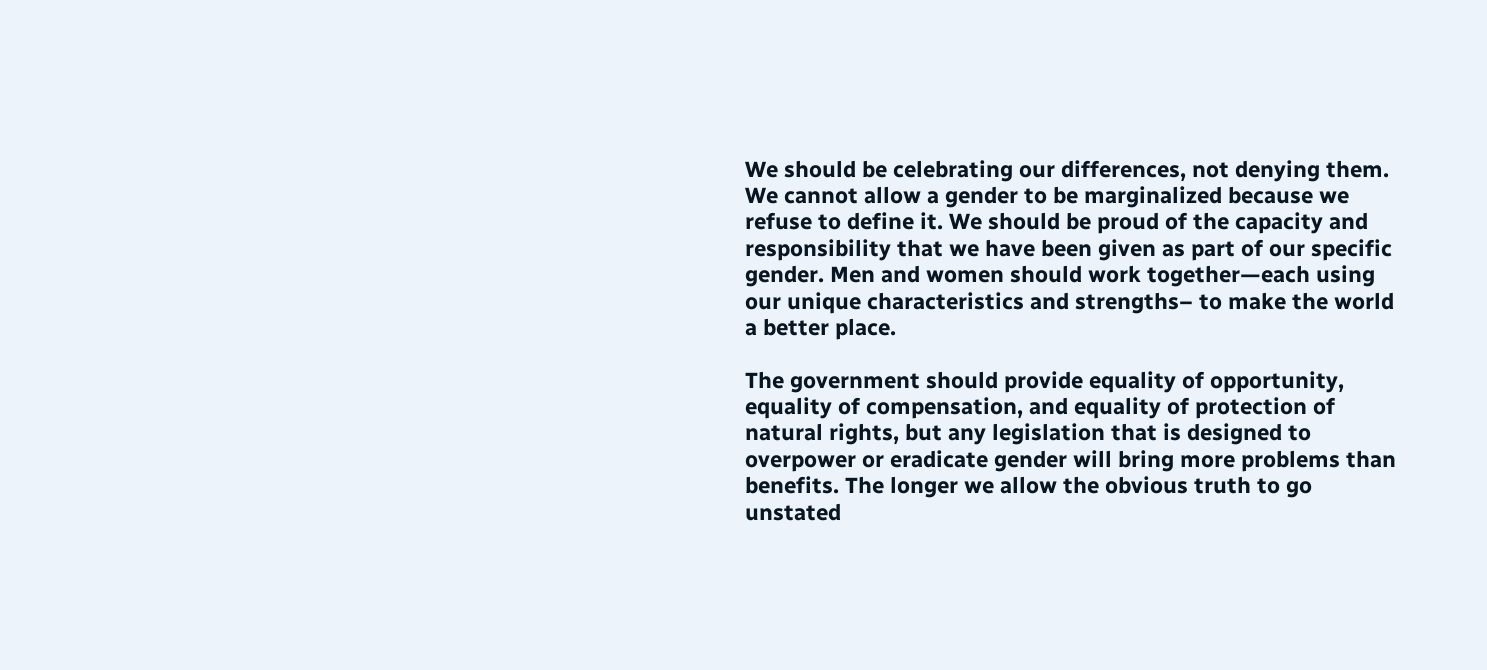We should be celebrating our differences, not denying them. We cannot allow a gender to be marginalized because we refuse to define it. We should be proud of the capacity and responsibility that we have been given as part of our specific gender. Men and women should work together—each using our unique characteristics and strengths– to make the world a better place.

The government should provide equality of opportunity, equality of compensation, and equality of protection of natural rights, but any legislation that is designed to overpower or eradicate gender will bring more problems than benefits. The longer we allow the obvious truth to go unstated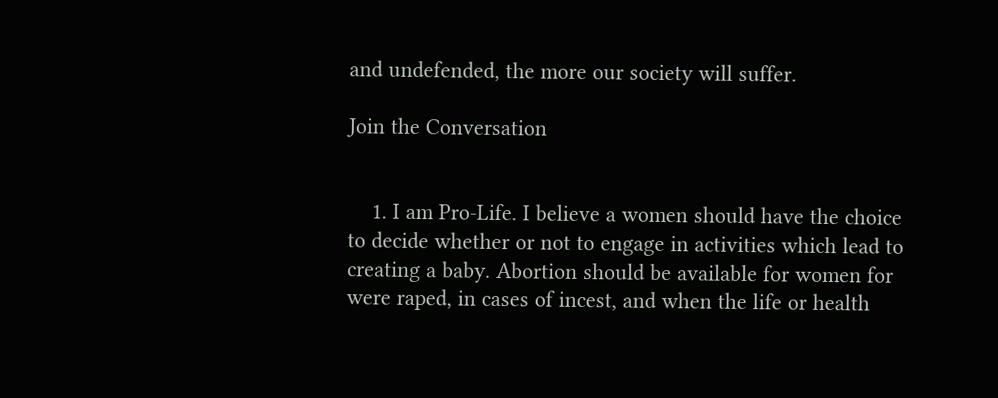and undefended, the more our society will suffer.

Join the Conversation


    1. I am Pro-Life. I believe a women should have the choice to decide whether or not to engage in activities which lead to creating a baby. Abortion should be available for women for were raped, in cases of incest, and when the life or health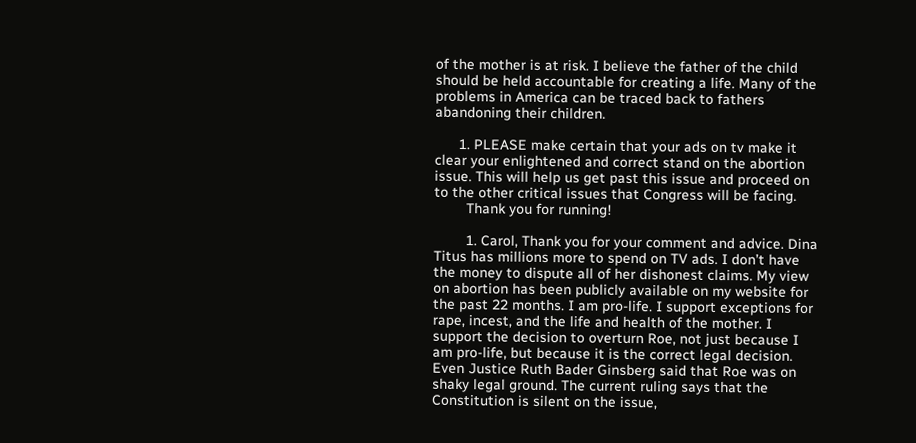of the mother is at risk. I believe the father of the child should be held accountable for creating a life. Many of the problems in America can be traced back to fathers abandoning their children.

      1. PLEASE make certain that your ads on tv make it clear your enlightened and correct stand on the abortion issue. This will help us get past this issue and proceed on to the other critical issues that Congress will be facing.
        Thank you for running!

        1. Carol, Thank you for your comment and advice. Dina Titus has millions more to spend on TV ads. I don’t have the money to dispute all of her dishonest claims. My view on abortion has been publicly available on my website for the past 22 months. I am pro-life. I support exceptions for rape, incest, and the life and health of the mother. I support the decision to overturn Roe, not just because I am pro-life, but because it is the correct legal decision. Even Justice Ruth Bader Ginsberg said that Roe was on shaky legal ground. The current ruling says that the Constitution is silent on the issue,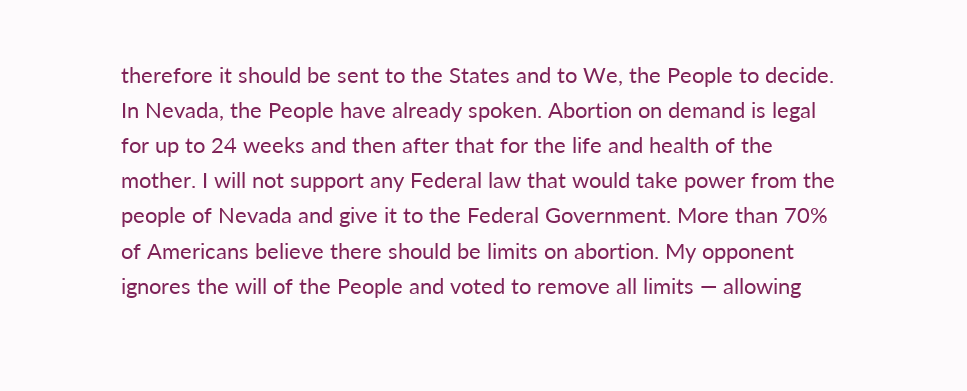therefore it should be sent to the States and to We, the People to decide. In Nevada, the People have already spoken. Abortion on demand is legal for up to 24 weeks and then after that for the life and health of the mother. I will not support any Federal law that would take power from the people of Nevada and give it to the Federal Government. More than 70% of Americans believe there should be limits on abortion. My opponent ignores the will of the People and voted to remove all limits — allowing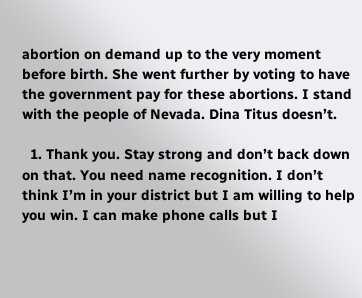abortion on demand up to the very moment before birth. She went further by voting to have the government pay for these abortions. I stand with the people of Nevada. Dina Titus doesn’t.

  1. Thank you. Stay strong and don’t back down on that. You need name recognition. I don’t think I’m in your district but I am willing to help you win. I can make phone calls but I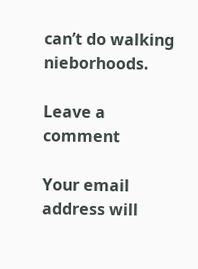can’t do walking nieborhoods.

Leave a comment

Your email address will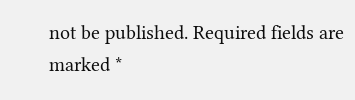not be published. Required fields are marked *